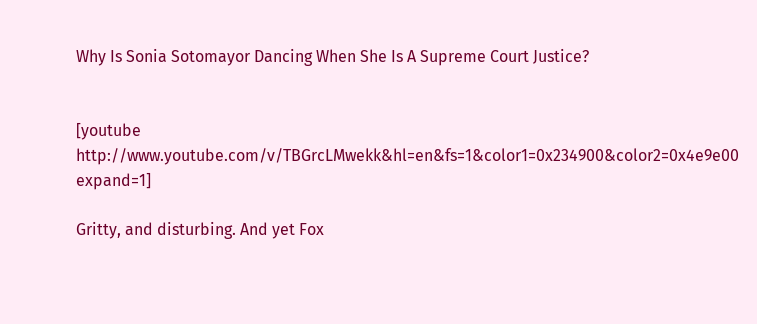Why Is Sonia Sotomayor Dancing When She Is A Supreme Court Justice?


[youtube http://www.youtube.com/v/TBGrcLMwekk&hl=en&fs=1&color1=0x234900&color2=0x4e9e00 expand=1]

Gritty, and disturbing. And yet Fox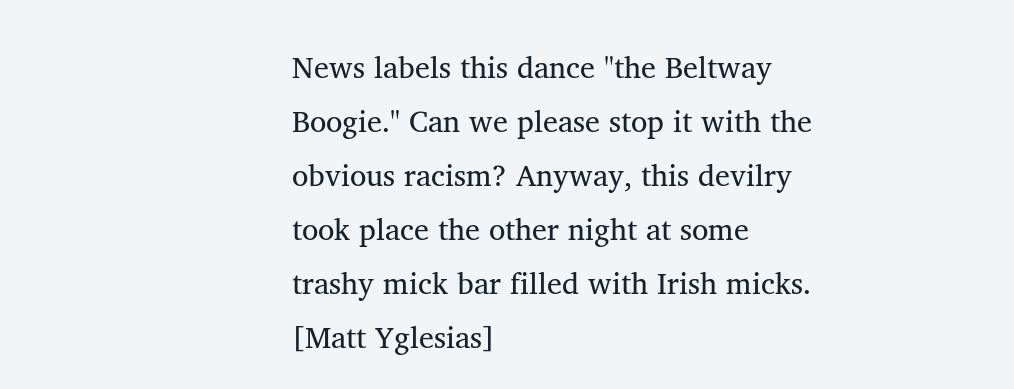News labels this dance "the Beltway Boogie." Can we please stop it with the obvious racism? Anyway, this devilry took place the other night at some trashy mick bar filled with Irish micks. [Matt Yglesias]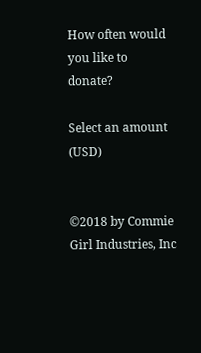How often would you like to donate?

Select an amount (USD)


©2018 by Commie Girl Industries, Inc